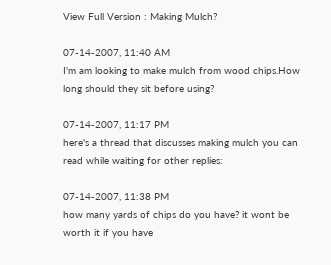View Full Version : Making Mulch?

07-14-2007, 11:40 AM
I'm am looking to make mulch from wood chips.How long should they sit before using?

07-14-2007, 11:17 PM
here's a thread that discusses making mulch you can read while waiting for other replies:

07-14-2007, 11:38 PM
how many yards of chips do you have? it wont be worth it if you have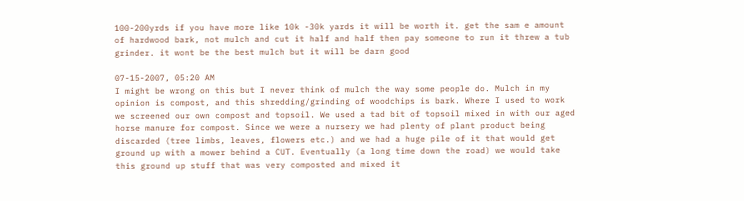100-200yrds if you have more like 10k -30k yards it will be worth it. get the sam e amount of hardwood bark, not mulch and cut it half and half then pay someone to run it threw a tub grinder. it wont be the best mulch but it will be darn good

07-15-2007, 05:20 AM
I might be wrong on this but I never think of mulch the way some people do. Mulch in my opinion is compost, and this shredding/grinding of woodchips is bark. Where I used to work we screened our own compost and topsoil. We used a tad bit of topsoil mixed in with our aged horse manure for compost. Since we were a nursery we had plenty of plant product being discarded (tree limbs, leaves, flowers etc.) and we had a huge pile of it that would get ground up with a mower behind a CUT. Eventually (a long time down the road) we would take this ground up stuff that was very composted and mixed it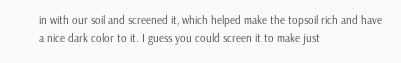in with our soil and screened it, which helped make the topsoil rich and have a nice dark color to it. I guess you could screen it to make just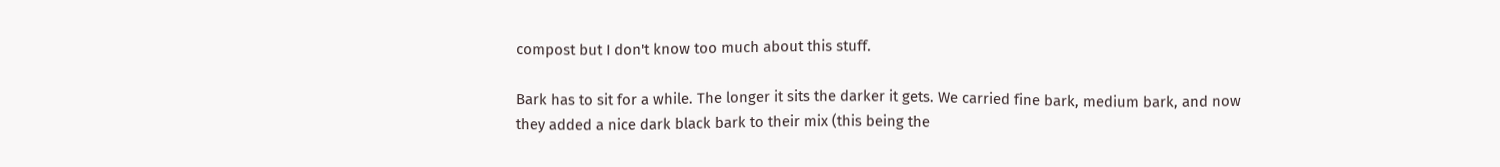compost but I don't know too much about this stuff.

Bark has to sit for a while. The longer it sits the darker it gets. We carried fine bark, medium bark, and now they added a nice dark black bark to their mix (this being the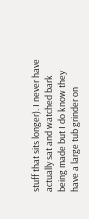stuff that sits longer). I never have actually sat and watched bark being made but I do know they have a large tub grinder on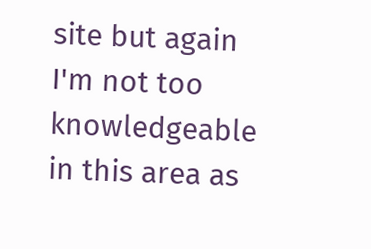site but again I'm not too knowledgeable in this area as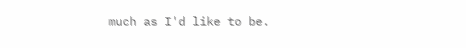much as I'd like to be.